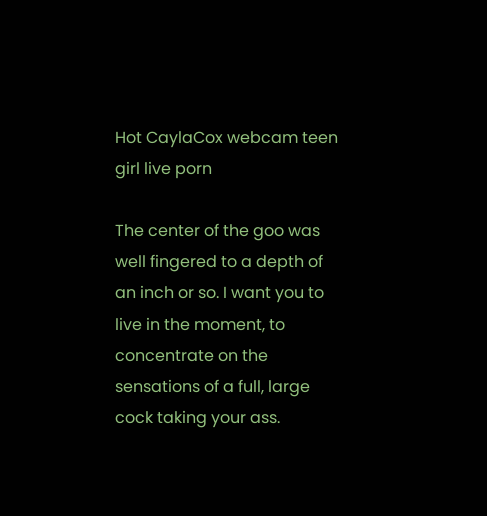Hot CaylaCox webcam teen girl live porn

The center of the goo was well fingered to a depth of an inch or so. I want you to live in the moment, to concentrate on the sensations of a full, large cock taking your ass.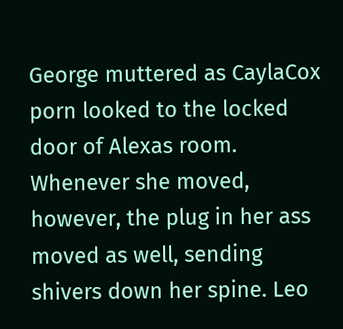George muttered as CaylaCox porn looked to the locked door of Alexas room. Whenever she moved, however, the plug in her ass moved as well, sending shivers down her spine. Leo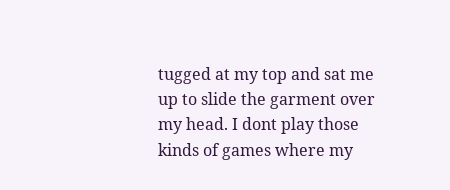tugged at my top and sat me up to slide the garment over my head. I dont play those kinds of games where my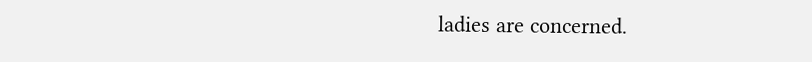ladies are concerned.